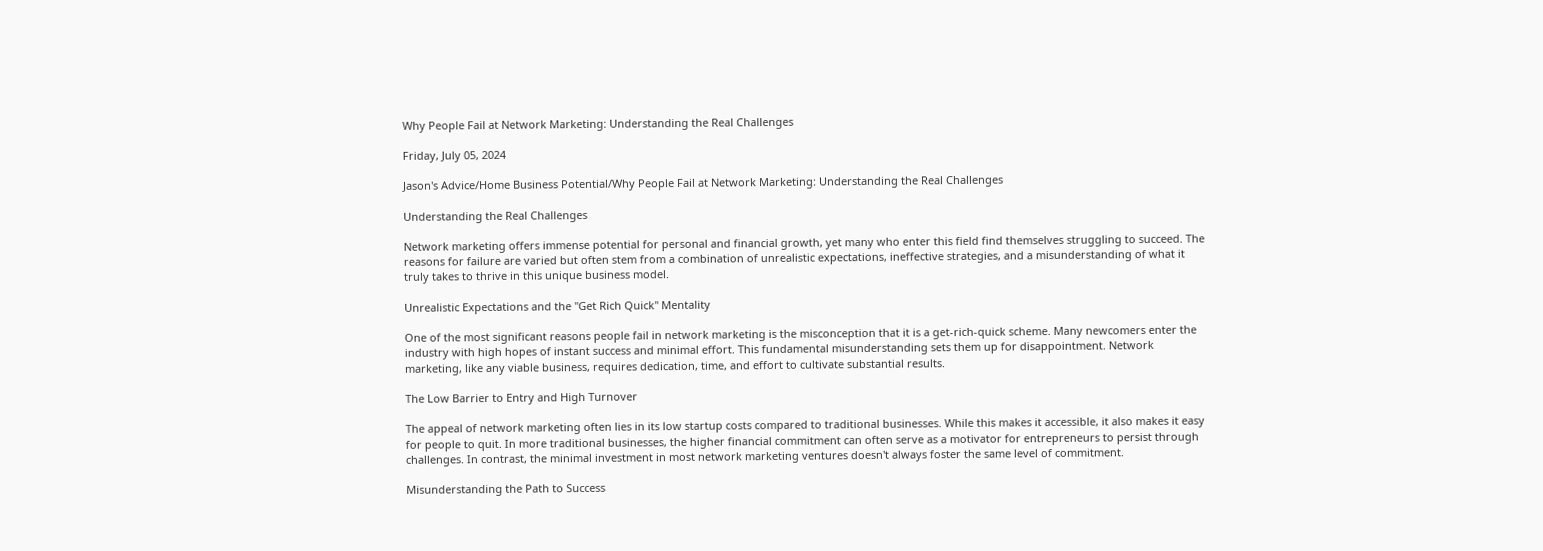Why People Fail at Network Marketing: Understanding the Real Challenges

Friday, July 05, 2024

Jason's Advice/Home Business Potential/Why People Fail at Network Marketing: Understanding the Real Challenges

Understanding the Real Challenges

Network marketing offers immense potential for personal and financial growth, yet many who enter this field find themselves struggling to succeed. The reasons for failure are varied but often stem from a combination of unrealistic expectations, ineffective strategies, and a misunderstanding of what it truly takes to thrive in this unique business model.

Unrealistic Expectations and the "Get Rich Quick" Mentality

One of the most significant reasons people fail in network marketing is the misconception that it is a get-rich-quick scheme. Many newcomers enter the industry with high hopes of instant success and minimal effort. This fundamental misunderstanding sets them up for disappointment. Network marketing, like any viable business, requires dedication, time, and effort to cultivate substantial results.

The Low Barrier to Entry and High Turnover

The appeal of network marketing often lies in its low startup costs compared to traditional businesses. While this makes it accessible, it also makes it easy for people to quit. In more traditional businesses, the higher financial commitment can often serve as a motivator for entrepreneurs to persist through challenges. In contrast, the minimal investment in most network marketing ventures doesn't always foster the same level of commitment.

Misunderstanding the Path to Success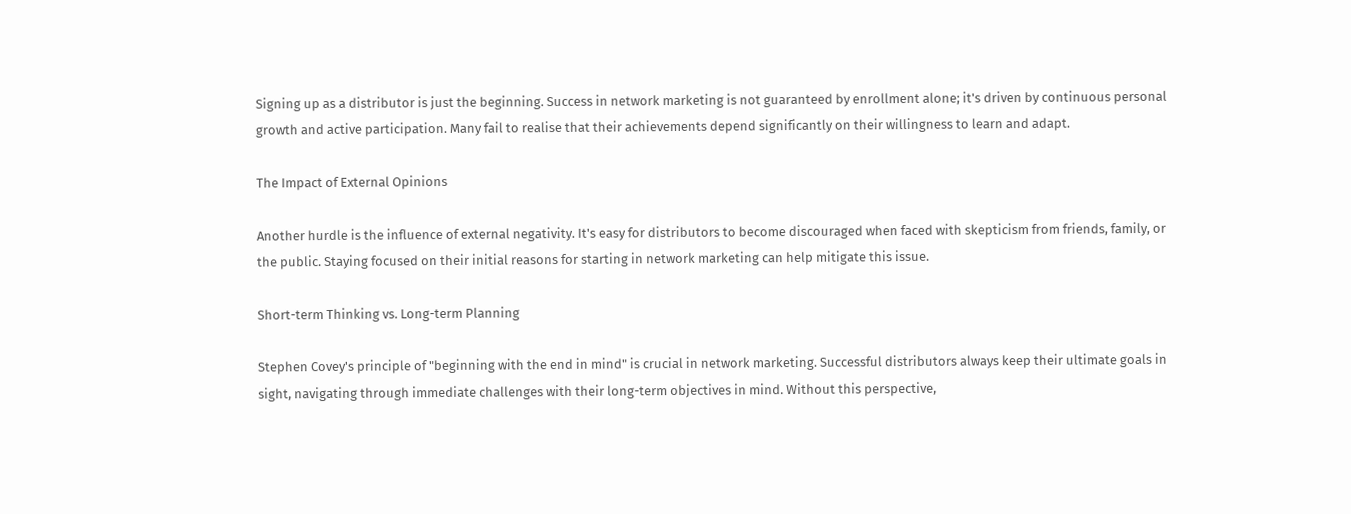Signing up as a distributor is just the beginning. Success in network marketing is not guaranteed by enrollment alone; it's driven by continuous personal growth and active participation. Many fail to realise that their achievements depend significantly on their willingness to learn and adapt.

The Impact of External Opinions

Another hurdle is the influence of external negativity. It's easy for distributors to become discouraged when faced with skepticism from friends, family, or the public. Staying focused on their initial reasons for starting in network marketing can help mitigate this issue.

Short-term Thinking vs. Long-term Planning

Stephen Covey's principle of "beginning with the end in mind" is crucial in network marketing. Successful distributors always keep their ultimate goals in sight, navigating through immediate challenges with their long-term objectives in mind. Without this perspective,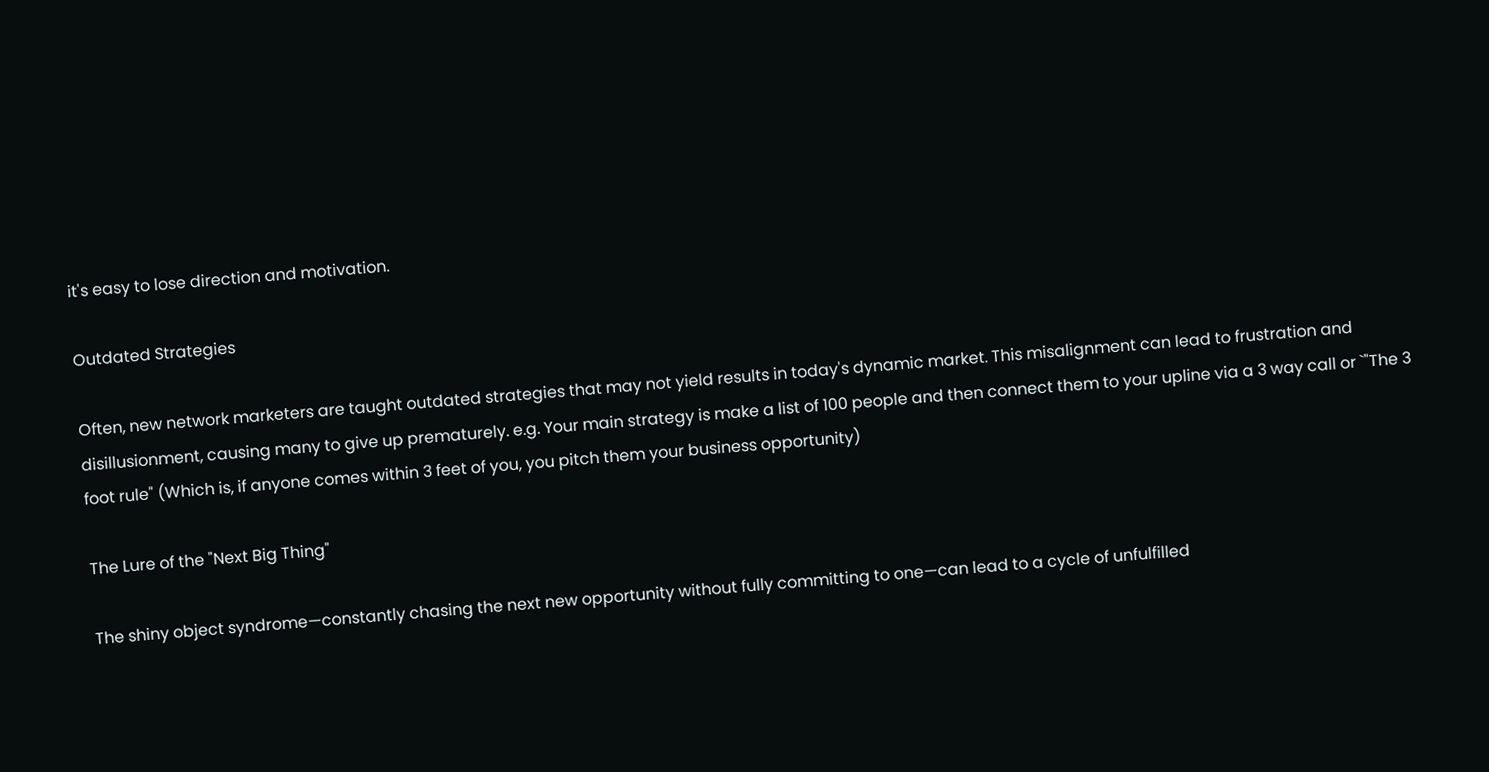it's easy to lose direction and motivation.

Outdated Strategies

Often, new network marketers are taught outdated strategies that may not yield results in today's dynamic market. This misalignment can lead to frustration and disillusionment, causing many to give up prematurely. e.g. Your main strategy is make a list of 100 people and then connect them to your upline via a 3 way call or `"The 3 foot rule" (Which is, if anyone comes within 3 feet of you, you pitch them your business opportunity)

The Lure of the "Next Big Thing"

The shiny object syndrome—constantly chasing the next new opportunity without fully committing to one—can lead to a cycle of unfulfilled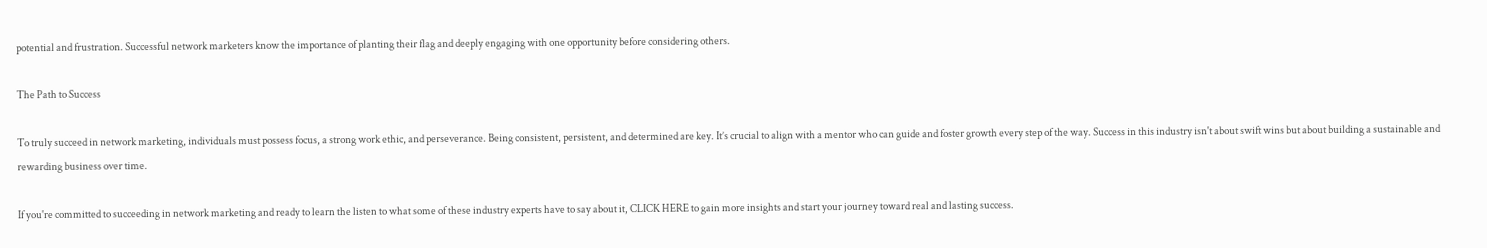potential and frustration. Successful network marketers know the importance of planting their flag and deeply engaging with one opportunity before considering others.

The Path to Success

To truly succeed in network marketing, individuals must possess focus, a strong work ethic, and perseverance. Being consistent, persistent, and determined are key. It’s crucial to align with a mentor who can guide and foster growth every step of the way. Success in this industry isn't about swift wins but about building a sustainable and rewarding business over time.

If you're committed to succeeding in network marketing and ready to learn the listen to what some of these industry experts have to say about it, CLICK HERE to gain more insights and start your journey toward real and lasting success.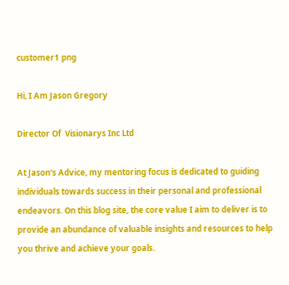customer1 png

Hi, I Am Jason Gregory

Director Of  Visionarys Inc Ltd

At Jason's Advice, my mentoring focus is dedicated to guiding individuals towards success in their personal and professional endeavors. On this blog site, the core value I aim to deliver is to provide an abundance of valuable insights and resources to help you thrive and achieve your goals.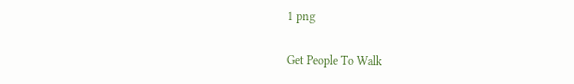1 png

Get People To Walk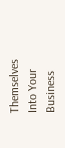Themselves Into Your Business